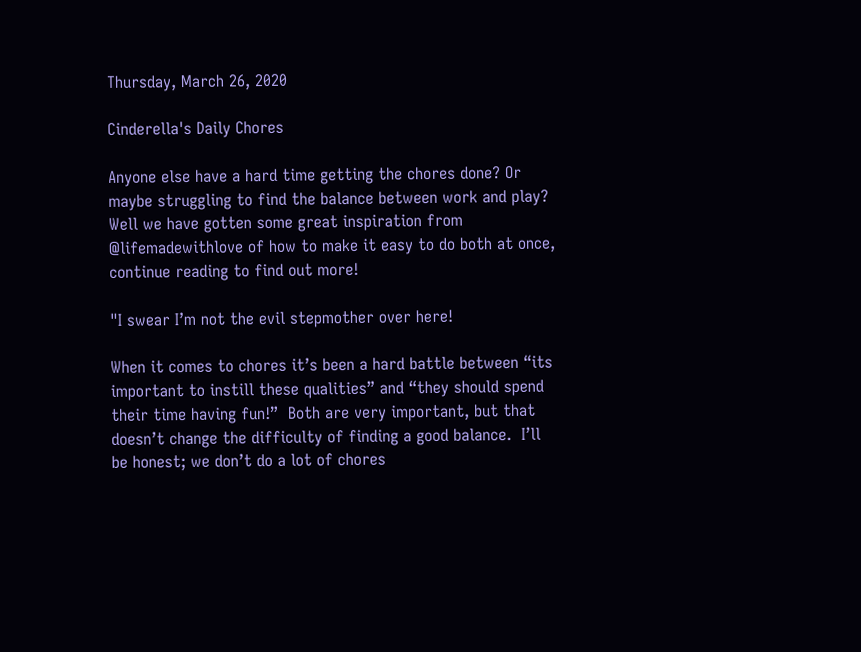Thursday, March 26, 2020

Cinderella's Daily Chores

Anyone else have a hard time getting the chores done? Or maybe struggling to find the balance between work and play? Well we have gotten some great inspiration from @lifemadewithlove of how to make it easy to do both at once, continue reading to find out more!

"I swear I’m not the evil stepmother over here!

When it comes to chores it’s been a hard battle between “its important to instill these qualities” and “they should spend their time having fun!”  Both are very important, but that doesn’t change the difficulty of finding a good balance.  I’ll be honest; we don’t do a lot of chores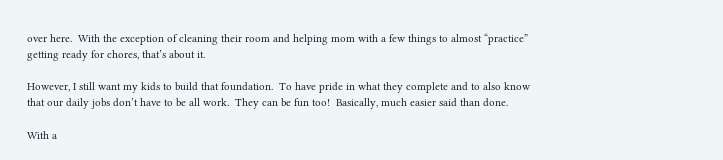over here.  With the exception of cleaning their room and helping mom with a few things to almost “practice” getting ready for chores, that’s about it.

However, I still want my kids to build that foundation.  To have pride in what they complete and to also know that our daily jobs don’t have to be all work.  They can be fun too!  Basically, much easier said than done.

With a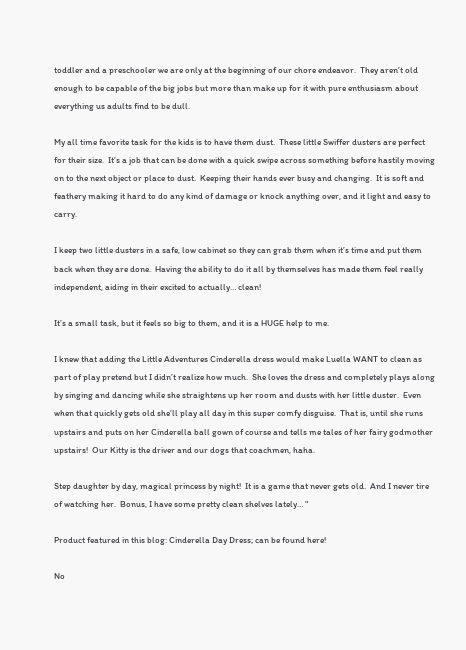toddler and a preschooler we are only at the beginning of our chore endeavor.  They aren’t old enough to be capable of the big jobs but more than make up for it with pure enthusiasm about everything us adults find to be dull.

My all time favorite task for the kids is to have them dust.  These little Swiffer dusters are perfect for their size.  It’s a job that can be done with a quick swipe across something before hastily moving on to the next object or place to dust.  Keeping their hands ever busy and changing.  It is soft and feathery making it hard to do any kind of damage or knock anything over, and it light and easy to carry.

I keep two little dusters in a safe, low cabinet so they can grab them when it’s time and put them back when they are done.  Having the ability to do it all by themselves has made them feel really independent, aiding in their excited to actually… clean!

It’s a small task, but it feels so big to them, and it is a HUGE help to me.

I knew that adding the Little Adventures Cinderella dress would make Luella WANT to clean as part of play pretend but I didn’t realize how much.  She loves the dress and completely plays along by singing and dancing while she straightens up her room and dusts with her little duster.  Even when that quickly gets old she’ll play all day in this super comfy disguise.  That is, until she runs upstairs and puts on her Cinderella ball gown of course and tells me tales of her fairy godmother upstairs!  Our Kitty is the driver and our dogs that coachmen, haha.

Step daughter by day, magical princess by night!  It is a game that never gets old.  And I never tire of watching her.  Bonus, I have some pretty clean shelves lately… "

Product featured in this blog: Cinderella Day Dress; can be found here!

No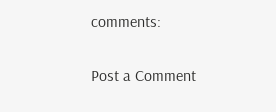comments:

Post a Comment